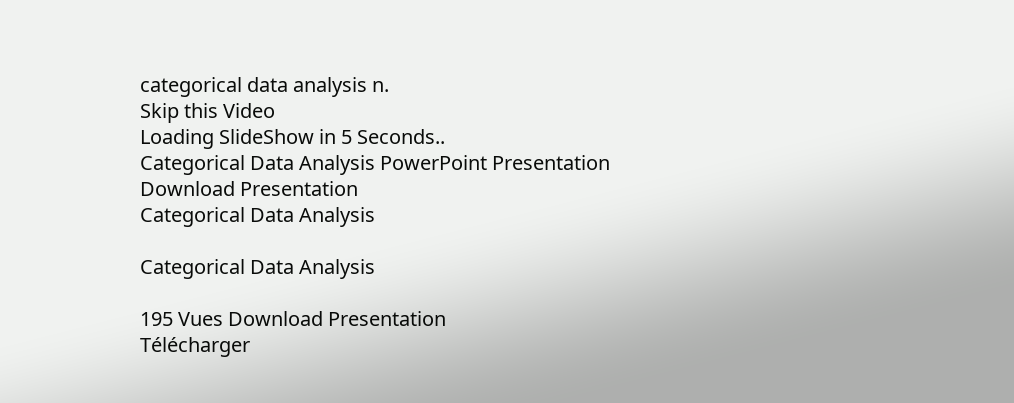categorical data analysis n.
Skip this Video
Loading SlideShow in 5 Seconds..
Categorical Data Analysis PowerPoint Presentation
Download Presentation
Categorical Data Analysis

Categorical Data Analysis

195 Vues Download Presentation
Télécharger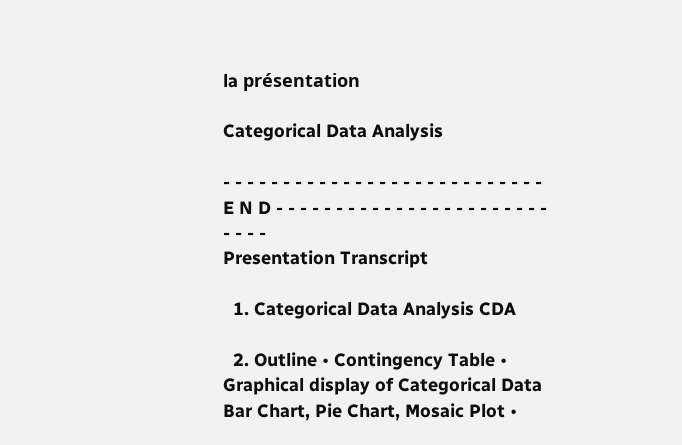la présentation

Categorical Data Analysis

- - - - - - - - - - - - - - - - - - - - - - - - - - - E N D - - - - - - - - - - - - - - - - - - - - - - - - - - -
Presentation Transcript

  1. Categorical Data Analysis CDA

  2. Outline • Contingency Table • Graphical display of Categorical Data Bar Chart, Pie Chart, Mosaic Plot •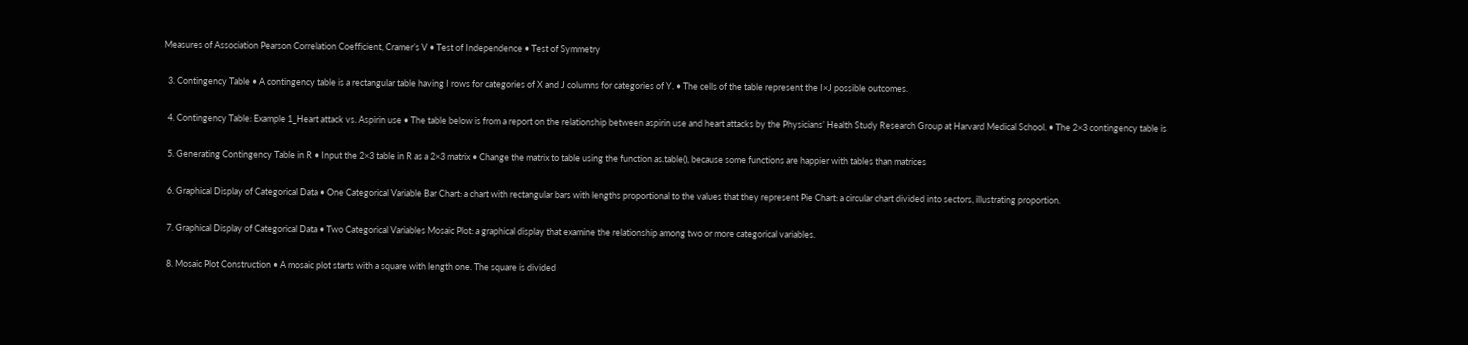Measures of Association Pearson Correlation Coefficient, Cramer’s V • Test of Independence • Test of Symmetry

  3. Contingency Table • A contingency table is a rectangular table having I rows for categories of X and J columns for categories of Y. • The cells of the table represent the I×J possible outcomes.

  4. Contingency Table: Example 1_Heart attack vs. Aspirin use • The table below is from a report on the relationship between aspirin use and heart attacks by the Physicians’ Health Study Research Group at Harvard Medical School. • The 2×3 contingency table is

  5. Generating Contingency Table in R • Input the 2×3 table in R as a 2×3 matrix • Change the matrix to table using the function as.table(), because some functions are happier with tables than matrices

  6. Graphical Display of Categorical Data • One Categorical Variable Bar Chart: a chart with rectangular bars with lengths proportional to the values that they represent Pie Chart: a circular chart divided into sectors, illustrating proportion.

  7. Graphical Display of Categorical Data • Two Categorical Variables Mosaic Plot: a graphical display that examine the relationship among two or more categorical variables.

  8. Mosaic Plot Construction • A mosaic plot starts with a square with length one. The square is divided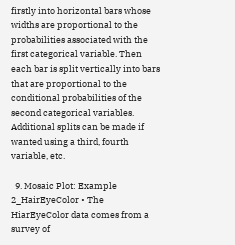firstly into horizontal bars whose widths are proportional to the probabilities associated with the first categorical variable. Then each bar is split vertically into bars that are proportional to the conditional probabilities of the second categorical variables. Additional splits can be made if wanted using a third, fourth variable, etc.

  9. Mosaic Plot: Example 2_HairEyeColor • The HiarEyeColor data comes from a survey of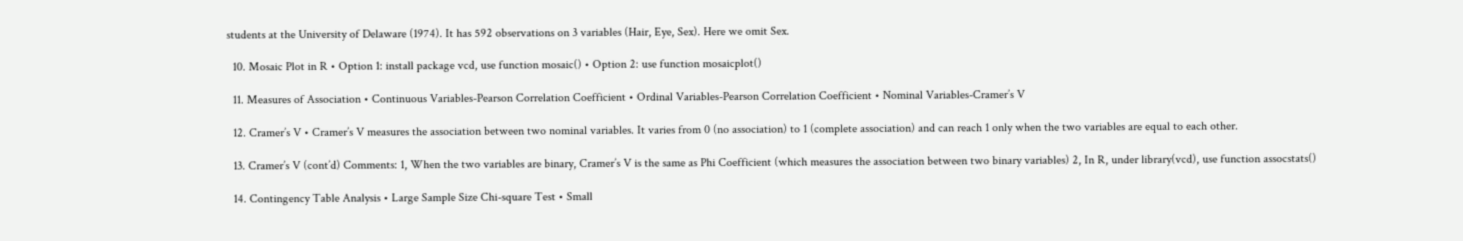students at the University of Delaware (1974). It has 592 observations on 3 variables (Hair, Eye, Sex). Here we omit Sex.

  10. Mosaic Plot in R • Option 1: install package vcd, use function mosaic() • Option 2: use function mosaicplot()

  11. Measures of Association • Continuous Variables-Pearson Correlation Coefficient • Ordinal Variables-Pearson Correlation Coefficient • Nominal Variables-Cramer’s V

  12. Cramer’s V • Cramer’s V measures the association between two nominal variables. It varies from 0 (no association) to 1 (complete association) and can reach 1 only when the two variables are equal to each other.

  13. Cramer’s V (cont’d) Comments: 1, When the two variables are binary, Cramer’s V is the same as Phi Coefficient (which measures the association between two binary variables) 2, In R, under library(vcd), use function assocstats()

  14. Contingency Table Analysis • Large Sample Size Chi-square Test • Small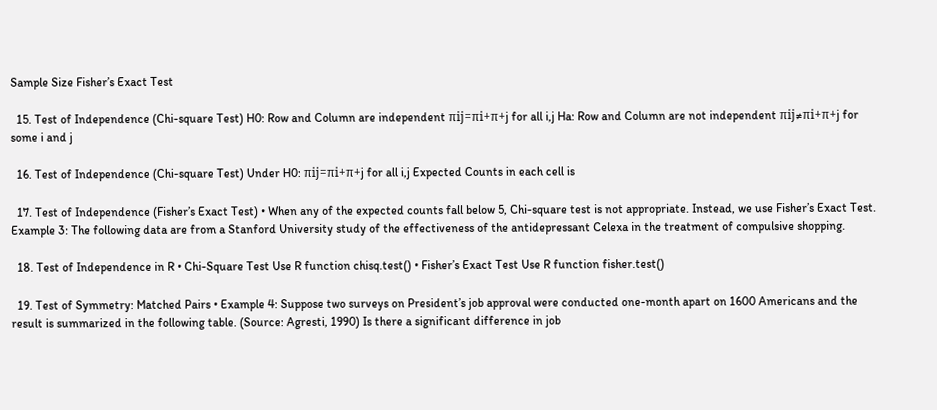Sample Size Fisher’s Exact Test

  15. Test of Independence (Chi-square Test) H0: Row and Column are independent πij=πi+π+j for all i,j Ha: Row and Column are not independent πij≠πi+π+j for some i and j

  16. Test of Independence (Chi-square Test) Under H0: πij=πi+π+j for all i,j Expected Counts in each cell is

  17. Test of Independence (Fisher’s Exact Test) • When any of the expected counts fall below 5, Chi-square test is not appropriate. Instead, we use Fisher’s Exact Test. Example 3: The following data are from a Stanford University study of the effectiveness of the antidepressant Celexa in the treatment of compulsive shopping.

  18. Test of Independence in R • Chi-Square Test Use R function chisq.test() • Fisher’s Exact Test Use R function fisher.test()

  19. Test of Symmetry: Matched Pairs • Example 4: Suppose two surveys on President’s job approval were conducted one-month apart on 1600 Americans and the result is summarized in the following table. (Source: Agresti, 1990) Is there a significant difference in job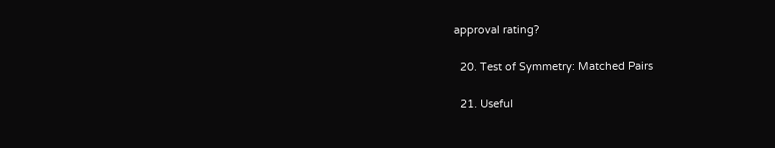approval rating?

  20. Test of Symmetry: Matched Pairs

  21. Useful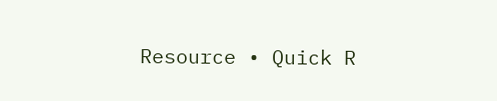Resource • Quick R